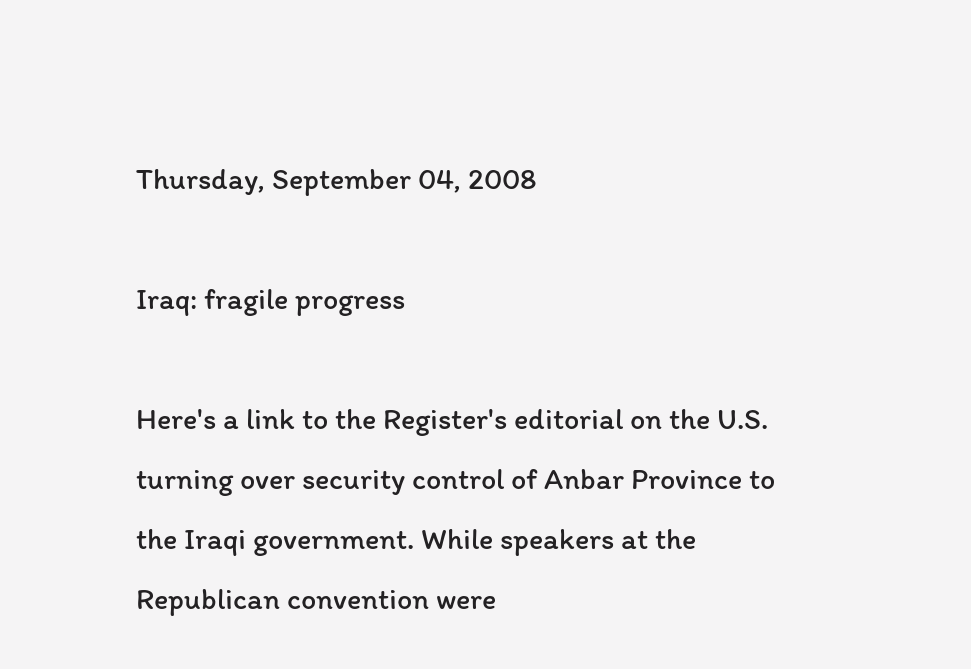Thursday, September 04, 2008

Iraq: fragile progress

Here's a link to the Register's editorial on the U.S. turning over security control of Anbar Province to the Iraqi government. While speakers at the Republican convention were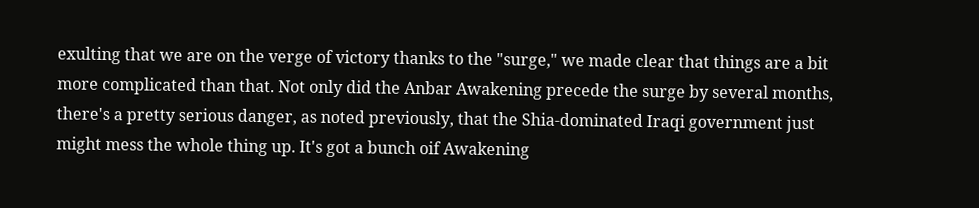exulting that we are on the verge of victory thanks to the "surge," we made clear that things are a bit more complicated than that. Not only did the Anbar Awakening precede the surge by several months, there's a pretty serious danger, as noted previously, that the Shia-dominated Iraqi government just might mess the whole thing up. It's got a bunch oif Awakening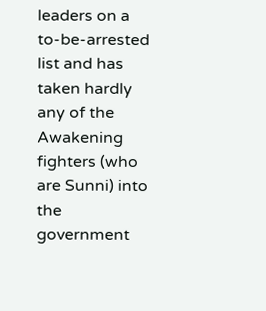leaders on a to-be-arrested list and has taken hardly any of the Awakening fighters (who are Sunni) into the government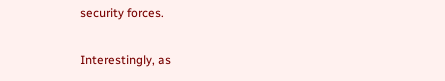security forces.

Interestingly, as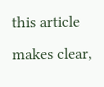this article makes clear,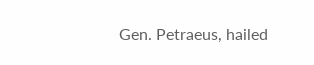Gen. Petraeus, hailed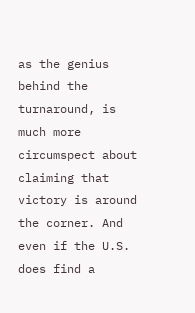as the genius behind the turnaround, is much more circumspect about claiming that victory is around the corner. And even if the U.S. does find a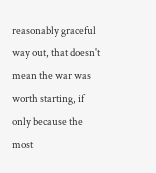reasonably graceful way out, that doesn't mean the war was worth starting, if only because the most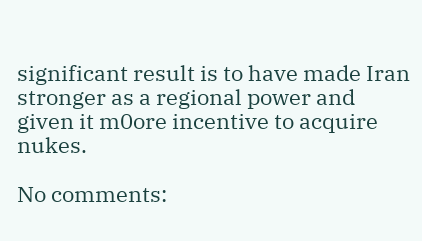significant result is to have made Iran stronger as a regional power and given it m0ore incentive to acquire nukes.

No comments: